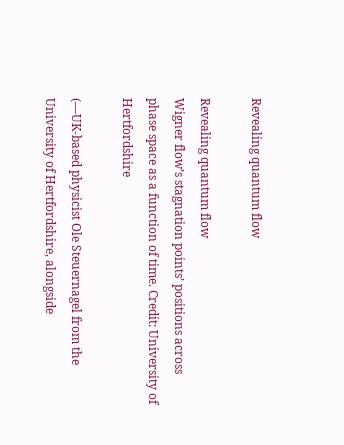Revealing quantum flow

Revealing quantum flow
Wigner flow’s stagnation points’ positions across phase space as a function of time. Credit: University of Hertfordshire

(—UK-based physicist Ole Steuernagel from the University of Hertfordshire, alongside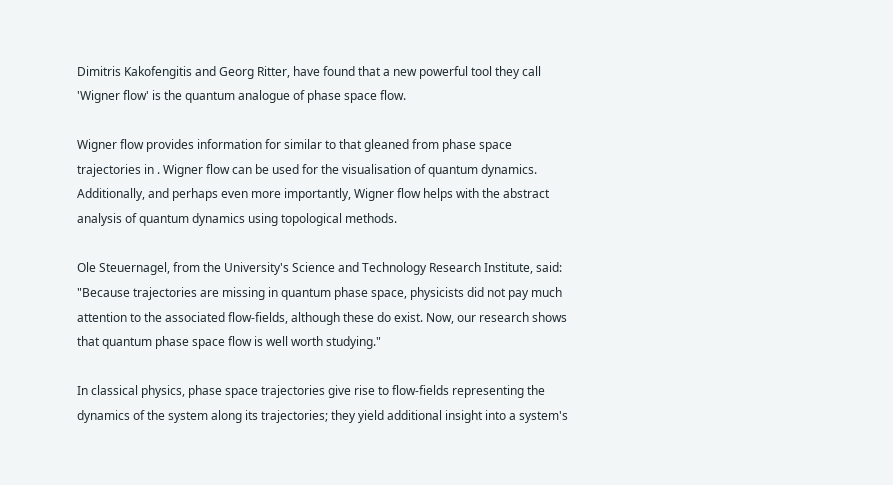Dimitris Kakofengitis and Georg Ritter, have found that a new powerful tool they call 'Wigner flow' is the quantum analogue of phase space flow.

Wigner flow provides information for similar to that gleaned from phase space trajectories in . Wigner flow can be used for the visualisation of quantum dynamics. Additionally, and perhaps even more importantly, Wigner flow helps with the abstract analysis of quantum dynamics using topological methods.

Ole Steuernagel, from the University's Science and Technology Research Institute, said: "Because trajectories are missing in quantum phase space, physicists did not pay much attention to the associated flow-fields, although these do exist. Now, our research shows that quantum phase space flow is well worth studying."

In classical physics, phase space trajectories give rise to flow-fields representing the dynamics of the system along its trajectories; they yield additional insight into a system's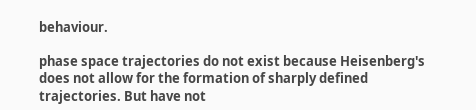behaviour.

phase space trajectories do not exist because Heisenberg's does not allow for the formation of sharply defined trajectories. But have not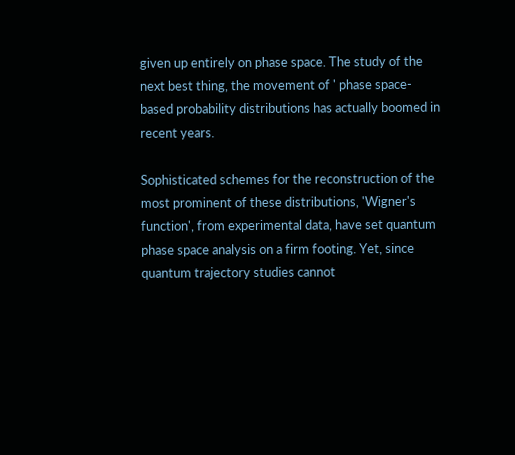given up entirely on phase space. The study of the next best thing, the movement of ' phase space-based probability distributions has actually boomed in recent years.

Sophisticated schemes for the reconstruction of the most prominent of these distributions, 'Wigner's function', from experimental data, have set quantum phase space analysis on a firm footing. Yet, since quantum trajectory studies cannot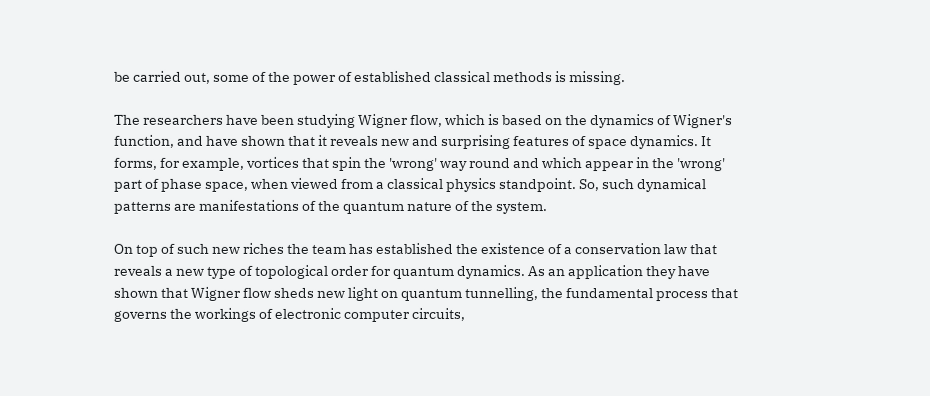be carried out, some of the power of established classical methods is missing.

The researchers have been studying Wigner flow, which is based on the dynamics of Wigner's function, and have shown that it reveals new and surprising features of space dynamics. It forms, for example, vortices that spin the 'wrong' way round and which appear in the 'wrong' part of phase space, when viewed from a classical physics standpoint. So, such dynamical patterns are manifestations of the quantum nature of the system.

On top of such new riches the team has established the existence of a conservation law that reveals a new type of topological order for quantum dynamics. As an application they have shown that Wigner flow sheds new light on quantum tunnelling, the fundamental process that governs the workings of electronic computer circuits,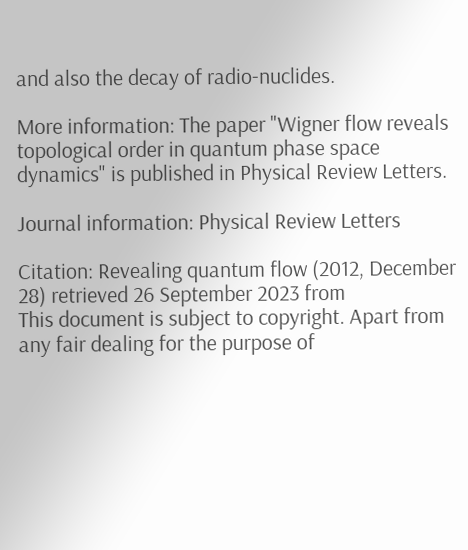and also the decay of radio-nuclides.

More information: The paper "Wigner flow reveals topological order in quantum phase space dynamics" is published in Physical Review Letters.

Journal information: Physical Review Letters

Citation: Revealing quantum flow (2012, December 28) retrieved 26 September 2023 from
This document is subject to copyright. Apart from any fair dealing for the purpose of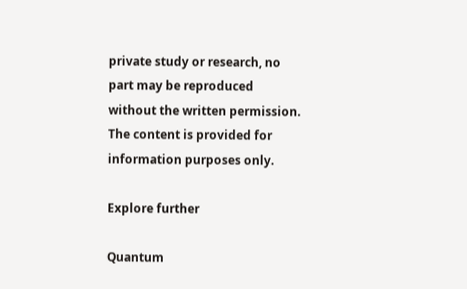private study or research, no part may be reproduced without the written permission. The content is provided for information purposes only.

Explore further

Quantum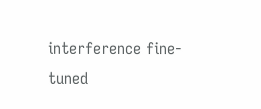interference fine-tuned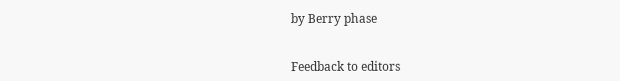by Berry phase


Feedback to editors